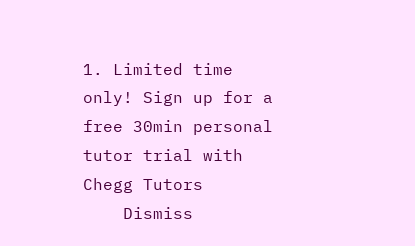1. Limited time only! Sign up for a free 30min personal tutor trial with Chegg Tutors
    Dismiss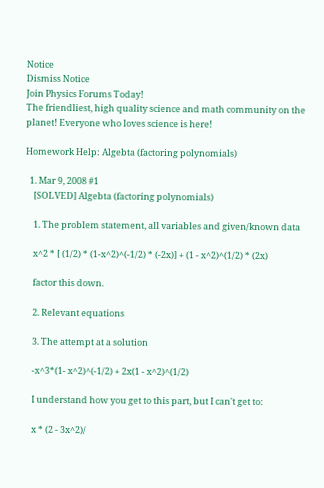Notice
Dismiss Notice
Join Physics Forums Today!
The friendliest, high quality science and math community on the planet! Everyone who loves science is here!

Homework Help: Algebta (factoring polynomials)

  1. Mar 9, 2008 #1
    [SOLVED] Algebta (factoring polynomials)

    1. The problem statement, all variables and given/known data

    x^2 * [ (1/2) * (1-x^2)^(-1/2) * (-2x)] + (1 - x^2)^(1/2) * (2x)

    factor this down.

    2. Relevant equations

    3. The attempt at a solution

    -x^3*(1- x^2)^(-1/2) + 2x(1 - x^2)^(1/2)

    I understand how you get to this part, but I can't get to:

    x * (2 - 3x^2)/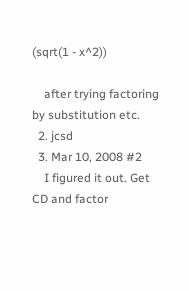(sqrt(1 - x^2))

    after trying factoring by substitution etc.
  2. jcsd
  3. Mar 10, 2008 #2
    I figured it out. Get CD and factor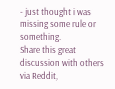- just thought i was missing some rule or something.
Share this great discussion with others via Reddit,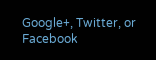Google+, Twitter, or Facebook